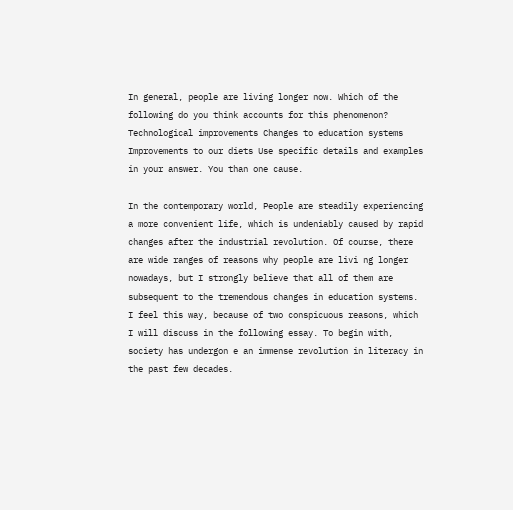In general, people are living longer now. Which of the following do you think accounts for this phenomenon? Technological improvements Changes to education systems Improvements to our diets Use specific details and examples in your answer. You than one cause.

In the contemporary world, People are steadily experiencing a more convenient life, which is undeniably caused by rapid changes after the industrial revolution. Of course, there are wide ranges of reasons why people are livi ng longer nowadays, but I strongly believe that all of them are subsequent to the tremendous changes in education systems. I feel this way, because of two conspicuous reasons, which I will discuss in the following essay. To begin with, society has undergon e an immense revolution in literacy in the past few decades.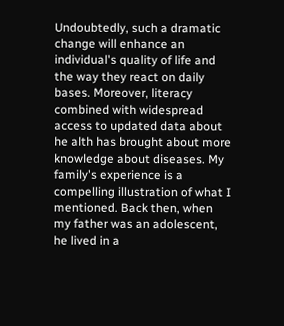Undoubtedly, such a dramatic change will enhance an individual's quality of life and the way they react on daily bases. Moreover, literacy combined with widespread access to updated data about he alth has brought about more knowledge about diseases. My family's experience is a compelling illustration of what I mentioned. Back then, when my father was an adolescent, he lived in a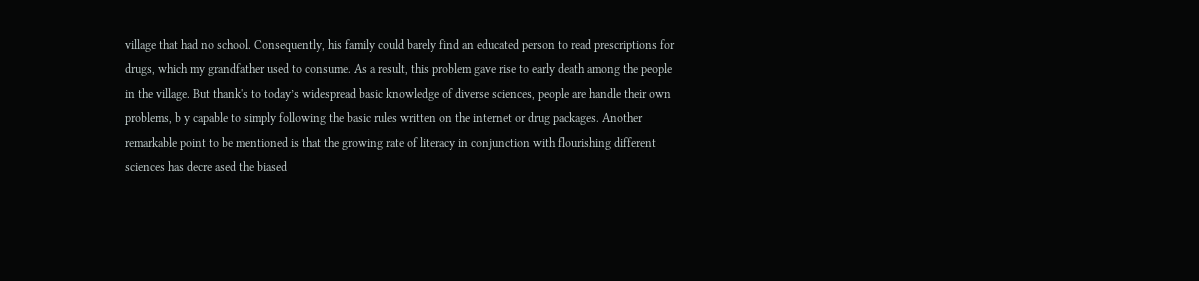village that had no school. Consequently, his family could barely find an educated person to read prescriptions for drugs, which my grandfather used to consume. As a result, this problem gave rise to early death among the people in the village. But thank's to today’s widespread basic knowledge of diverse sciences, people are handle their own problems, b y capable to simply following the basic rules written on the internet or drug packages. Another remarkable point to be mentioned is that the growing rate of literacy in conjunction with flourishing different sciences has decre ased the biased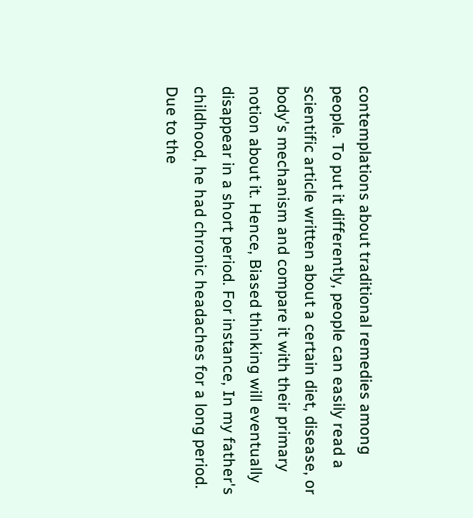contemplations about traditional remedies among people. To put it differently, people can easily read a scientific article written about a certain diet, disease, or body's mechanism and compare it with their primary notion about it. Hence, Biased thinking will eventually disappear in a short period. For instance, In my father's childhood, he had chronic headaches for a long period. Due to the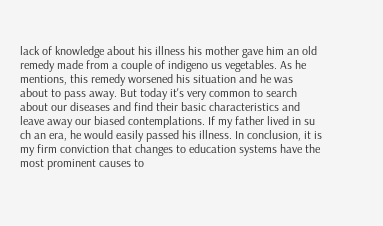lack of knowledge about his illness his mother gave him an old remedy made from a couple of indigeno us vegetables. As he mentions, this remedy worsened his situation and he was about to pass away. But today it's very common to search about our diseases and find their basic characteristics and leave away our biased contemplations. If my father lived in su ch an era, he would easily passed his illness. In conclusion, it is my firm conviction that changes to education systems have the most prominent causes to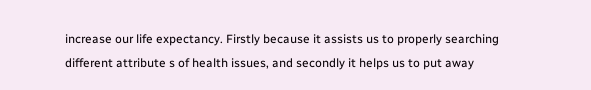increase our life expectancy. Firstly because it assists us to properly searching different attribute s of health issues, and secondly it helps us to put away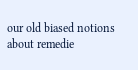our old biased notions about remedie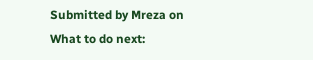Submitted by Mreza on
What to do next: